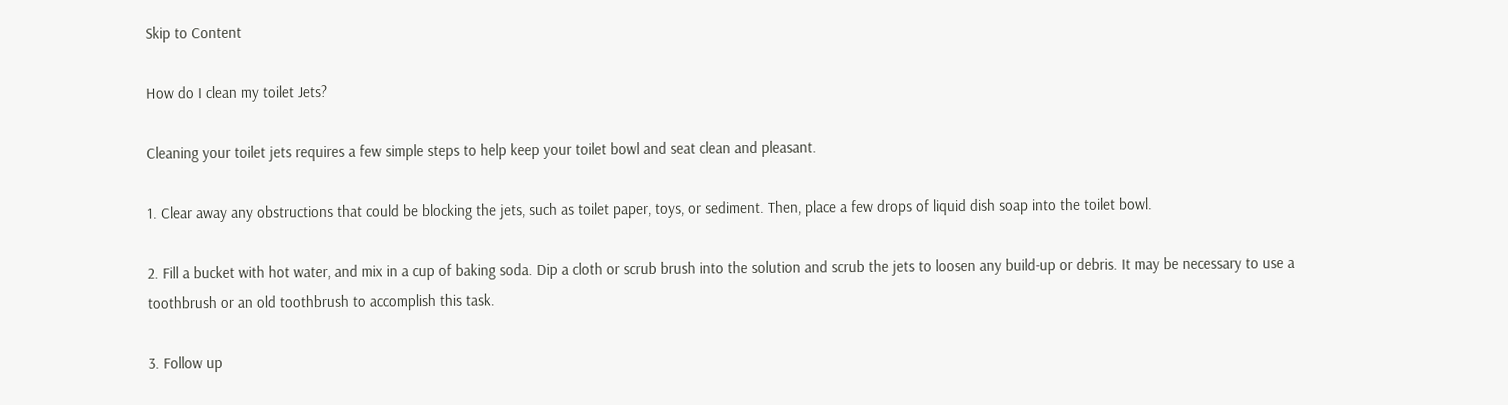Skip to Content

How do I clean my toilet Jets?

Cleaning your toilet jets requires a few simple steps to help keep your toilet bowl and seat clean and pleasant.

1. Clear away any obstructions that could be blocking the jets, such as toilet paper, toys, or sediment. Then, place a few drops of liquid dish soap into the toilet bowl.

2. Fill a bucket with hot water, and mix in a cup of baking soda. Dip a cloth or scrub brush into the solution and scrub the jets to loosen any build-up or debris. It may be necessary to use a toothbrush or an old toothbrush to accomplish this task.

3. Follow up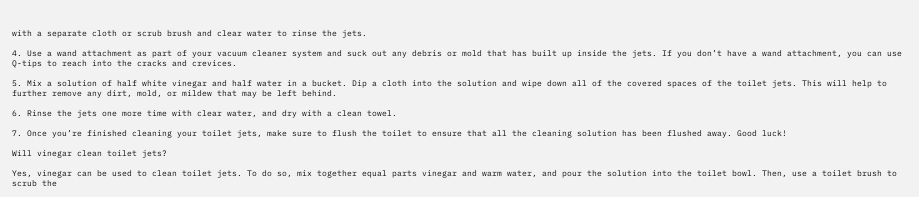with a separate cloth or scrub brush and clear water to rinse the jets.

4. Use a wand attachment as part of your vacuum cleaner system and suck out any debris or mold that has built up inside the jets. If you don’t have a wand attachment, you can use Q-tips to reach into the cracks and crevices.

5. Mix a solution of half white vinegar and half water in a bucket. Dip a cloth into the solution and wipe down all of the covered spaces of the toilet jets. This will help to further remove any dirt, mold, or mildew that may be left behind.

6. Rinse the jets one more time with clear water, and dry with a clean towel.

7. Once you’re finished cleaning your toilet jets, make sure to flush the toilet to ensure that all the cleaning solution has been flushed away. Good luck!

Will vinegar clean toilet jets?

Yes, vinegar can be used to clean toilet jets. To do so, mix together equal parts vinegar and warm water, and pour the solution into the toilet bowl. Then, use a toilet brush to scrub the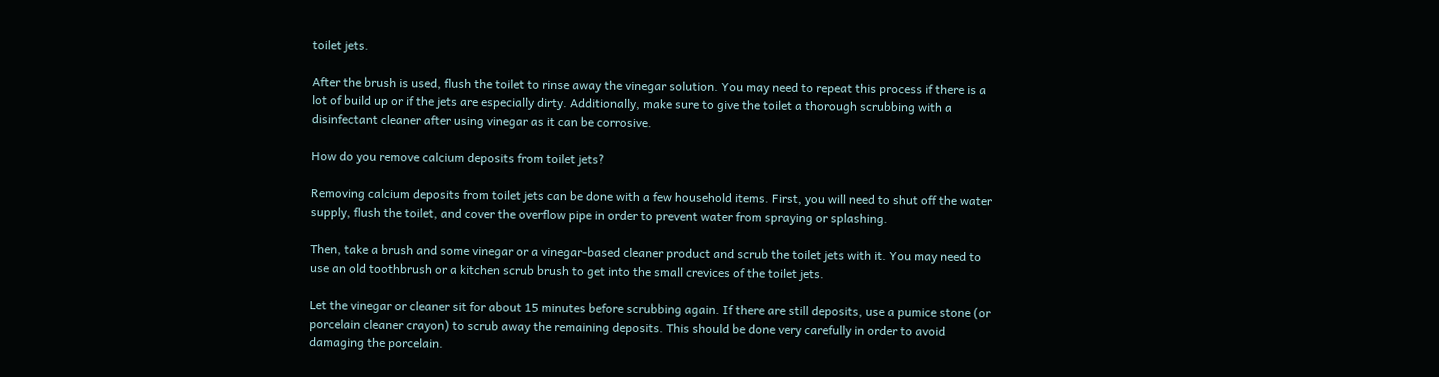toilet jets.

After the brush is used, flush the toilet to rinse away the vinegar solution. You may need to repeat this process if there is a lot of build up or if the jets are especially dirty. Additionally, make sure to give the toilet a thorough scrubbing with a disinfectant cleaner after using vinegar as it can be corrosive.

How do you remove calcium deposits from toilet jets?

Removing calcium deposits from toilet jets can be done with a few household items. First, you will need to shut off the water supply, flush the toilet, and cover the overflow pipe in order to prevent water from spraying or splashing.

Then, take a brush and some vinegar or a vinegar-based cleaner product and scrub the toilet jets with it. You may need to use an old toothbrush or a kitchen scrub brush to get into the small crevices of the toilet jets.

Let the vinegar or cleaner sit for about 15 minutes before scrubbing again. If there are still deposits, use a pumice stone (or porcelain cleaner crayon) to scrub away the remaining deposits. This should be done very carefully in order to avoid damaging the porcelain.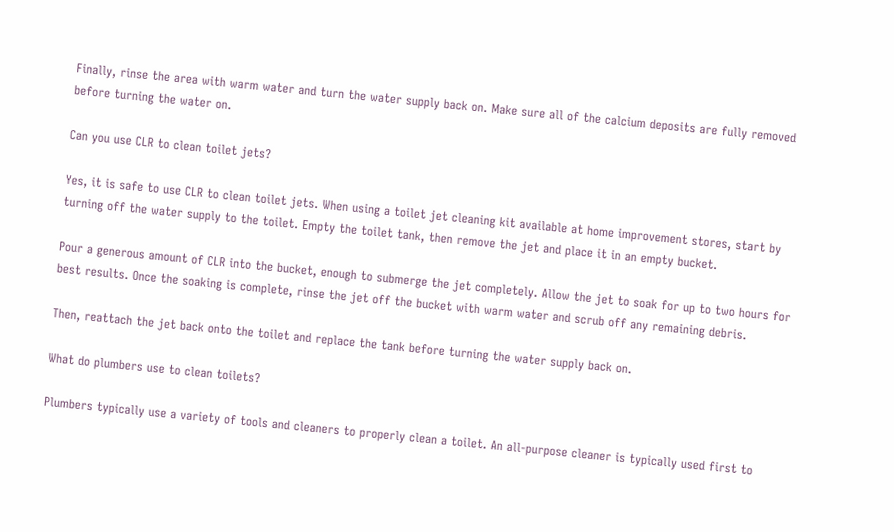Finally, rinse the area with warm water and turn the water supply back on. Make sure all of the calcium deposits are fully removed before turning the water on.

Can you use CLR to clean toilet jets?

Yes, it is safe to use CLR to clean toilet jets. When using a toilet jet cleaning kit available at home improvement stores, start by turning off the water supply to the toilet. Empty the toilet tank, then remove the jet and place it in an empty bucket.

Pour a generous amount of CLR into the bucket, enough to submerge the jet completely. Allow the jet to soak for up to two hours for best results. Once the soaking is complete, rinse the jet off the bucket with warm water and scrub off any remaining debris.

Then, reattach the jet back onto the toilet and replace the tank before turning the water supply back on.

What do plumbers use to clean toilets?

Plumbers typically use a variety of tools and cleaners to properly clean a toilet. An all-purpose cleaner is typically used first to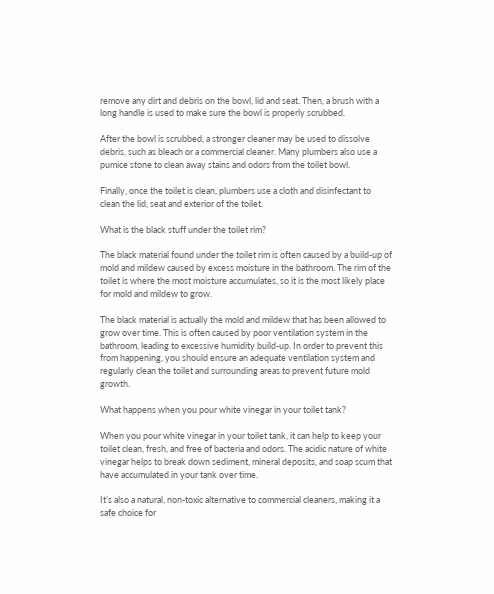remove any dirt and debris on the bowl, lid and seat. Then, a brush with a long handle is used to make sure the bowl is properly scrubbed.

After the bowl is scrubbed, a stronger cleaner may be used to dissolve debris, such as bleach or a commercial cleaner. Many plumbers also use a pumice stone to clean away stains and odors from the toilet bowl.

Finally, once the toilet is clean, plumbers use a cloth and disinfectant to clean the lid, seat and exterior of the toilet.

What is the black stuff under the toilet rim?

The black material found under the toilet rim is often caused by a build-up of mold and mildew caused by excess moisture in the bathroom. The rim of the toilet is where the most moisture accumulates, so it is the most likely place for mold and mildew to grow.

The black material is actually the mold and mildew that has been allowed to grow over time. This is often caused by poor ventilation system in the bathroom, leading to excessive humidity build-up. In order to prevent this from happening, you should ensure an adequate ventilation system and regularly clean the toilet and surrounding areas to prevent future mold growth.

What happens when you pour white vinegar in your toilet tank?

When you pour white vinegar in your toilet tank, it can help to keep your toilet clean, fresh, and free of bacteria and odors. The acidic nature of white vinegar helps to break down sediment, mineral deposits, and soap scum that have accumulated in your tank over time.

It’s also a natural, non-toxic alternative to commercial cleaners, making it a safe choice for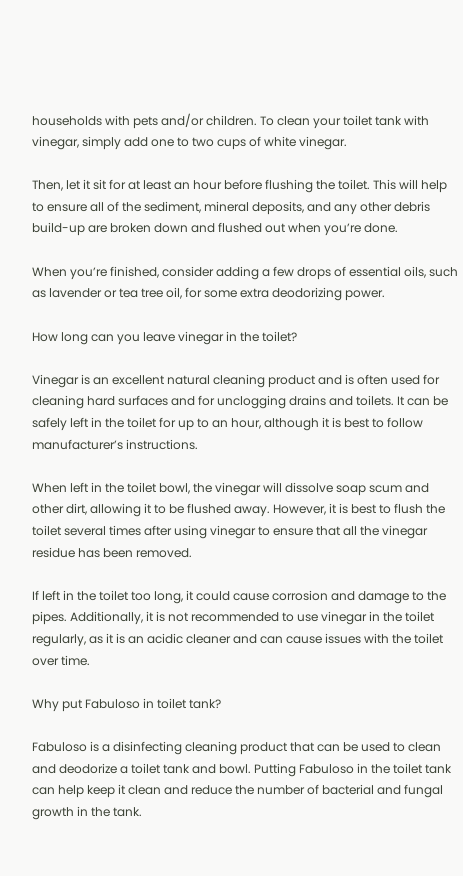households with pets and/or children. To clean your toilet tank with vinegar, simply add one to two cups of white vinegar.

Then, let it sit for at least an hour before flushing the toilet. This will help to ensure all of the sediment, mineral deposits, and any other debris build-up are broken down and flushed out when you’re done.

When you’re finished, consider adding a few drops of essential oils, such as lavender or tea tree oil, for some extra deodorizing power.

How long can you leave vinegar in the toilet?

Vinegar is an excellent natural cleaning product and is often used for cleaning hard surfaces and for unclogging drains and toilets. It can be safely left in the toilet for up to an hour, although it is best to follow manufacturer’s instructions.

When left in the toilet bowl, the vinegar will dissolve soap scum and other dirt, allowing it to be flushed away. However, it is best to flush the toilet several times after using vinegar to ensure that all the vinegar residue has been removed.

If left in the toilet too long, it could cause corrosion and damage to the pipes. Additionally, it is not recommended to use vinegar in the toilet regularly, as it is an acidic cleaner and can cause issues with the toilet over time.

Why put Fabuloso in toilet tank?

Fabuloso is a disinfecting cleaning product that can be used to clean and deodorize a toilet tank and bowl. Putting Fabuloso in the toilet tank can help keep it clean and reduce the number of bacterial and fungal growth in the tank.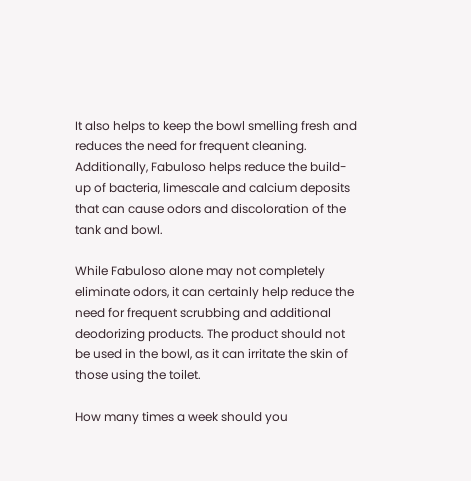It also helps to keep the bowl smelling fresh and reduces the need for frequent cleaning. Additionally, Fabuloso helps reduce the build-up of bacteria, limescale and calcium deposits that can cause odors and discoloration of the tank and bowl.

While Fabuloso alone may not completely eliminate odors, it can certainly help reduce the need for frequent scrubbing and additional deodorizing products. The product should not be used in the bowl, as it can irritate the skin of those using the toilet.

How many times a week should you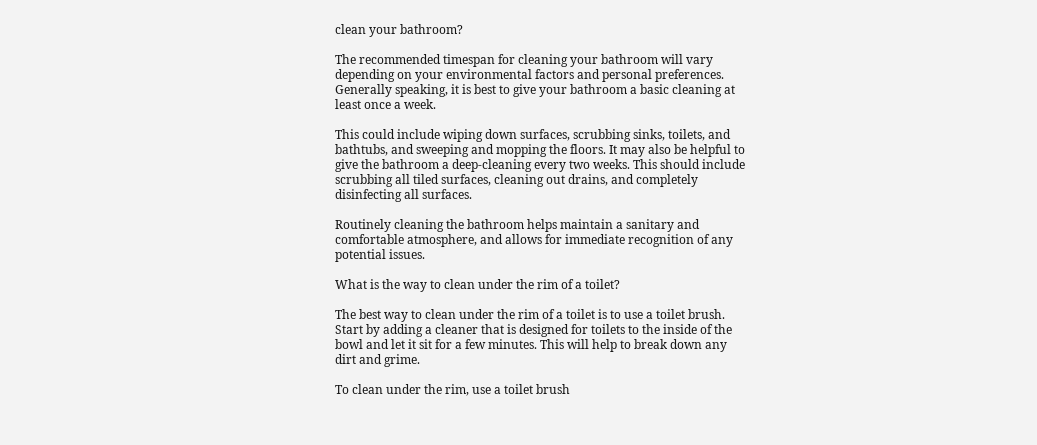clean your bathroom?

The recommended timespan for cleaning your bathroom will vary depending on your environmental factors and personal preferences. Generally speaking, it is best to give your bathroom a basic cleaning at least once a week.

This could include wiping down surfaces, scrubbing sinks, toilets, and bathtubs, and sweeping and mopping the floors. It may also be helpful to give the bathroom a deep-cleaning every two weeks. This should include scrubbing all tiled surfaces, cleaning out drains, and completely disinfecting all surfaces.

Routinely cleaning the bathroom helps maintain a sanitary and comfortable atmosphere, and allows for immediate recognition of any potential issues.

What is the way to clean under the rim of a toilet?

The best way to clean under the rim of a toilet is to use a toilet brush. Start by adding a cleaner that is designed for toilets to the inside of the bowl and let it sit for a few minutes. This will help to break down any dirt and grime.

To clean under the rim, use a toilet brush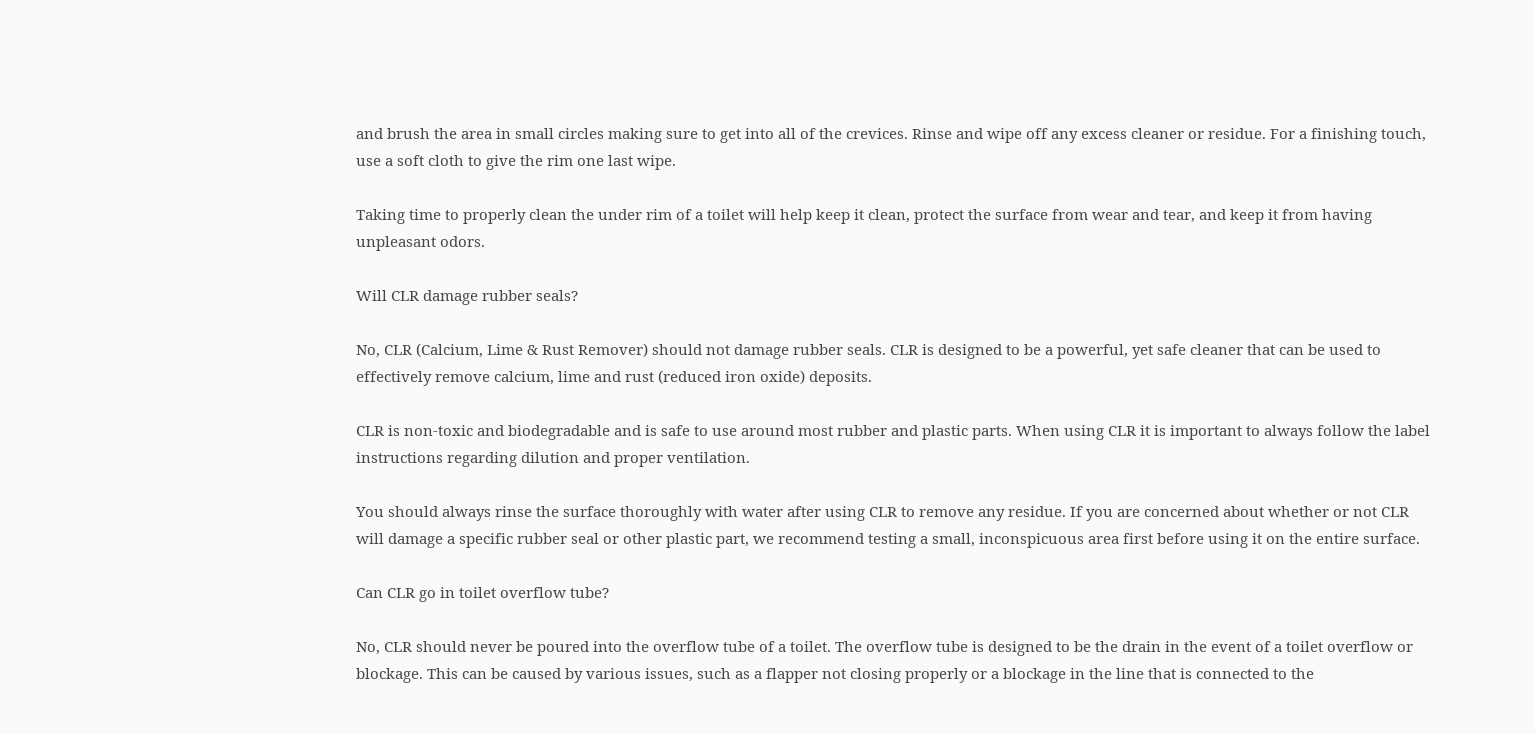and brush the area in small circles making sure to get into all of the crevices. Rinse and wipe off any excess cleaner or residue. For a finishing touch, use a soft cloth to give the rim one last wipe.

Taking time to properly clean the under rim of a toilet will help keep it clean, protect the surface from wear and tear, and keep it from having unpleasant odors.

Will CLR damage rubber seals?

No, CLR (Calcium, Lime & Rust Remover) should not damage rubber seals. CLR is designed to be a powerful, yet safe cleaner that can be used to effectively remove calcium, lime and rust (reduced iron oxide) deposits.

CLR is non-toxic and biodegradable and is safe to use around most rubber and plastic parts. When using CLR it is important to always follow the label instructions regarding dilution and proper ventilation.

You should always rinse the surface thoroughly with water after using CLR to remove any residue. If you are concerned about whether or not CLR will damage a specific rubber seal or other plastic part, we recommend testing a small, inconspicuous area first before using it on the entire surface.

Can CLR go in toilet overflow tube?

No, CLR should never be poured into the overflow tube of a toilet. The overflow tube is designed to be the drain in the event of a toilet overflow or blockage. This can be caused by various issues, such as a flapper not closing properly or a blockage in the line that is connected to the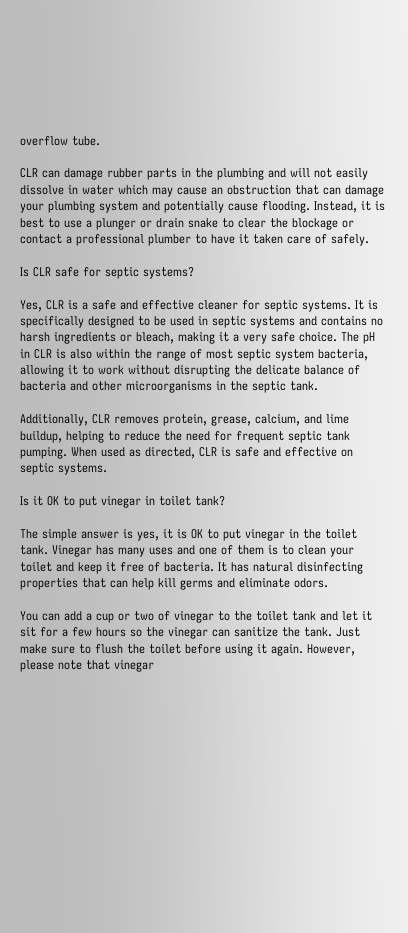overflow tube.

CLR can damage rubber parts in the plumbing and will not easily dissolve in water which may cause an obstruction that can damage your plumbing system and potentially cause flooding. Instead, it is best to use a plunger or drain snake to clear the blockage or contact a professional plumber to have it taken care of safely.

Is CLR safe for septic systems?

Yes, CLR is a safe and effective cleaner for septic systems. It is specifically designed to be used in septic systems and contains no harsh ingredients or bleach, making it a very safe choice. The pH in CLR is also within the range of most septic system bacteria, allowing it to work without disrupting the delicate balance of bacteria and other microorganisms in the septic tank.

Additionally, CLR removes protein, grease, calcium, and lime buildup, helping to reduce the need for frequent septic tank pumping. When used as directed, CLR is safe and effective on septic systems.

Is it OK to put vinegar in toilet tank?

The simple answer is yes, it is OK to put vinegar in the toilet tank. Vinegar has many uses and one of them is to clean your toilet and keep it free of bacteria. It has natural disinfecting properties that can help kill germs and eliminate odors.

You can add a cup or two of vinegar to the toilet tank and let it sit for a few hours so the vinegar can sanitize the tank. Just make sure to flush the toilet before using it again. However, please note that vinegar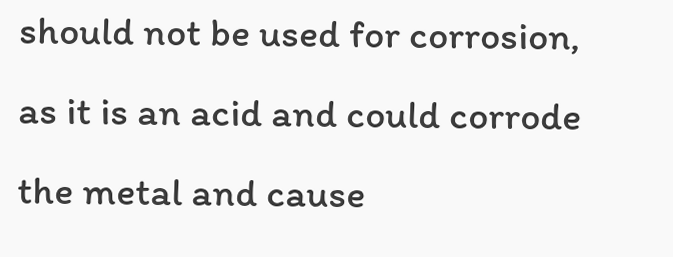should not be used for corrosion, as it is an acid and could corrode the metal and cause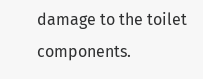damage to the toilet components.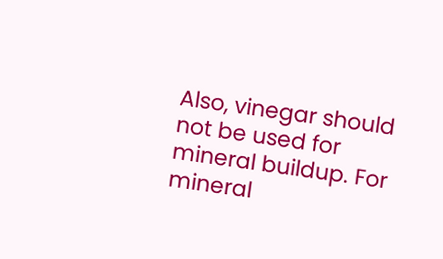Also, vinegar should not be used for mineral buildup. For mineral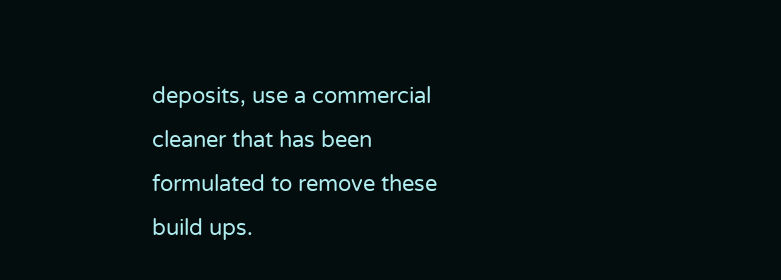deposits, use a commercial cleaner that has been formulated to remove these build ups.